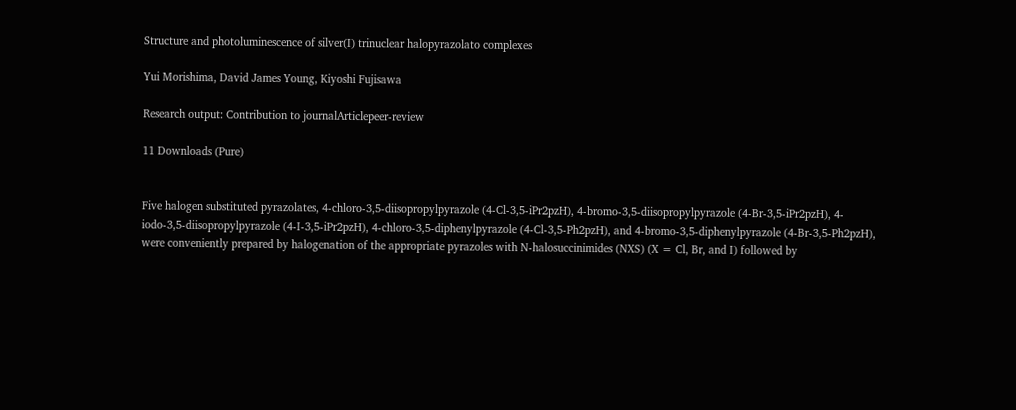Structure and photoluminescence of silver(I) trinuclear halopyrazolato complexes

Yui Morishima, David James Young, Kiyoshi Fujisawa

Research output: Contribution to journalArticlepeer-review

11 Downloads (Pure)


Five halogen substituted pyrazolates, 4-chloro-3,5-diisopropylpyrazole (4-Cl-3,5-iPr2pzH), 4-bromo-3,5-diisopropylpyrazole (4-Br-3,5-iPr2pzH), 4-iodo-3,5-diisopropylpyrazole (4-I-3,5-iPr2pzH), 4-chloro-3,5-diphenylpyrazole (4-Cl-3,5-Ph2pzH), and 4-bromo-3,5-diphenylpyrazole (4-Br-3,5-Ph2pzH), were conveniently prepared by halogenation of the appropriate pyrazoles with N-halosuccinimides (NXS) (X = Cl, Br, and I) followed by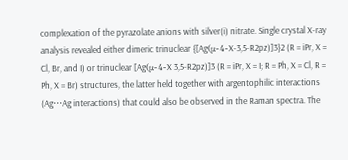complexation of the pyrazolate anions with silver(i) nitrate. Single crystal X-ray analysis revealed either dimeric trinuclear {[Ag(μ-4-X-3,5-R2pz)]3}2 (R = iPr, X = Cl, Br, and I) or trinuclear [Ag(μ-4-X 3,5-R2pz)]3 (R = iPr, X = I; R = Ph, X = Cl, R = Ph, X = Br) structures, the latter held together with argentophilic interactions (Ag⋯Ag interactions) that could also be observed in the Raman spectra. The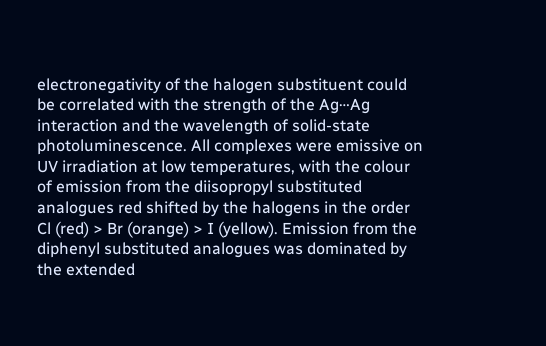electronegativity of the halogen substituent could be correlated with the strength of the Ag⋯Ag interaction and the wavelength of solid-state photoluminescence. All complexes were emissive on UV irradiation at low temperatures, with the colour of emission from the diisopropyl substituted analogues red shifted by the halogens in the order Cl (red) > Br (orange) > I (yellow). Emission from the diphenyl substituted analogues was dominated by the extended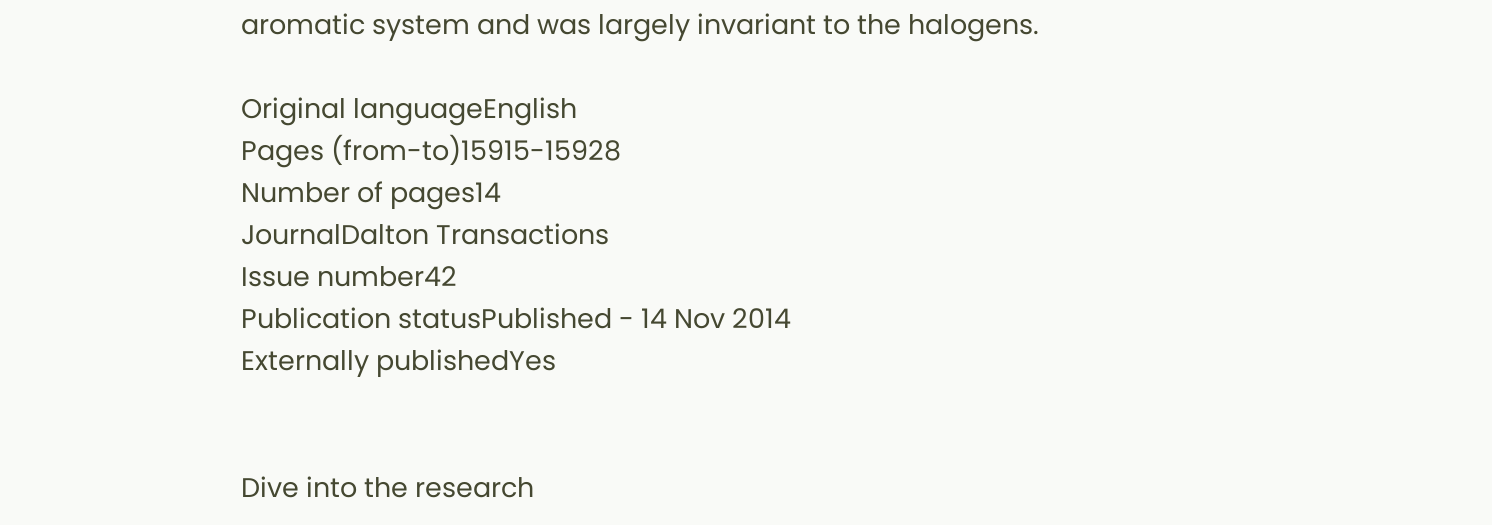aromatic system and was largely invariant to the halogens.

Original languageEnglish
Pages (from-to)15915-15928
Number of pages14
JournalDalton Transactions
Issue number42
Publication statusPublished - 14 Nov 2014
Externally publishedYes


Dive into the research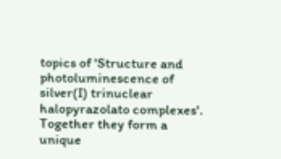topics of 'Structure and photoluminescence of silver(I) trinuclear halopyrazolato complexes'. Together they form a unique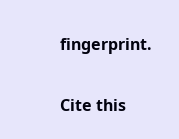fingerprint.

Cite this